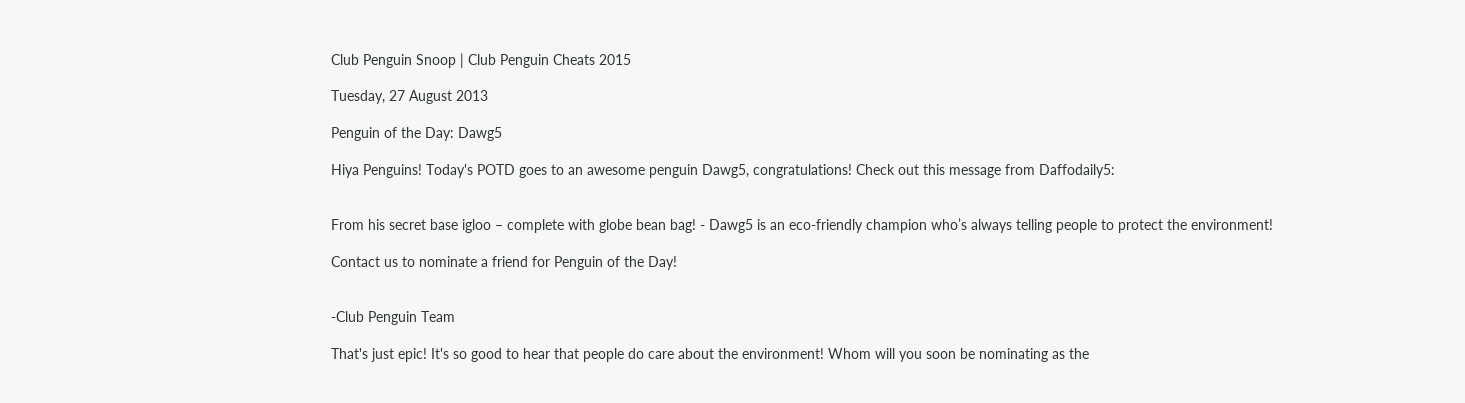Club Penguin Snoop | Club Penguin Cheats 2015

Tuesday, 27 August 2013

Penguin of the Day: Dawg5

Hiya Penguins! Today's POTD goes to an awesome penguin Dawg5, congratulations! Check out this message from Daffodaily5:


From his secret base igloo – complete with globe bean bag! - Dawg5 is an eco-friendly champion who’s always telling people to protect the environment!

Contact us to nominate a friend for Penguin of the Day!


-Club Penguin Team

That's just epic! It's so good to hear that people do care about the environment! Whom will you soon be nominating as the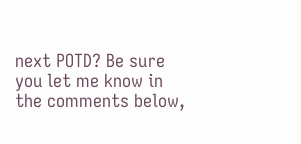next POTD? Be sure you let me know in the comments below,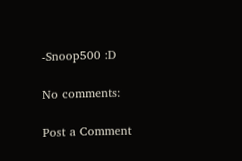-Snoop500 :D

No comments:

Post a Comment